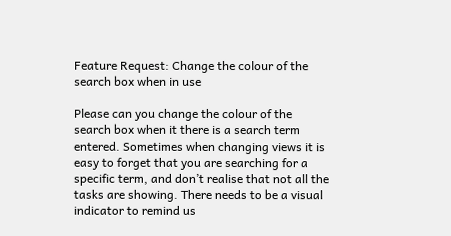Feature Request: Change the colour of the search box when in use

Please can you change the colour of the search box when it there is a search term entered. Sometimes when changing views it is easy to forget that you are searching for a specific term, and don’t realise that not all the tasks are showing. There needs to be a visual indicator to remind us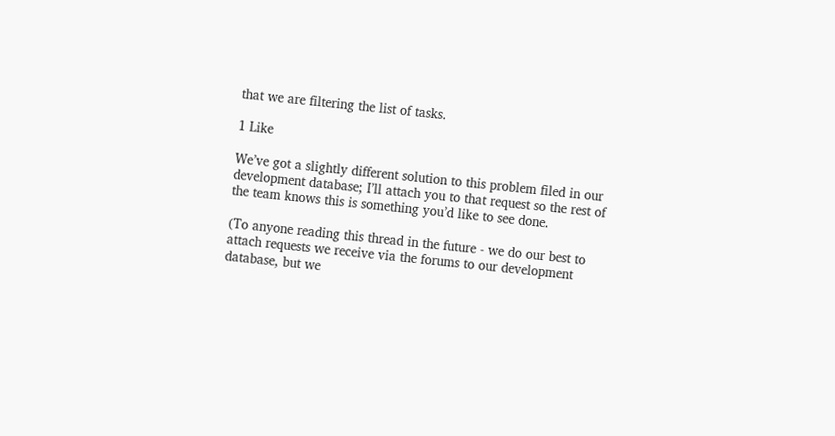that we are filtering the list of tasks.

1 Like

We’ve got a slightly different solution to this problem filed in our development database; I’ll attach you to that request so the rest of the team knows this is something you’d like to see done.

(To anyone reading this thread in the future - we do our best to attach requests we receive via the forums to our development database, but we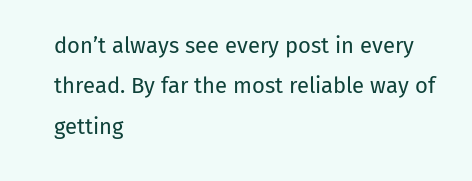don’t always see every post in every thread. By far the most reliable way of getting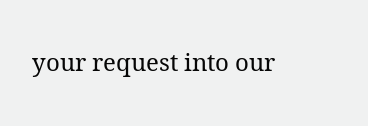your request into our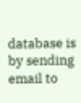database is by sending email to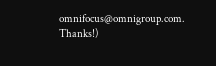omnifocus@omnigroup.com. Thanks!)